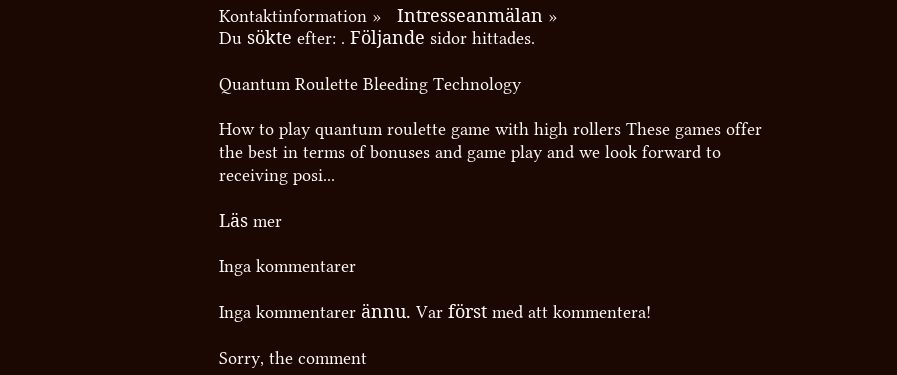Kontaktinformation »   Intresseanmälan »
Du sökte efter: . Följande sidor hittades.

Quantum Roulette Bleeding Technology

How to play quantum roulette game with high rollers These games offer the best in terms of bonuses and game play and we look forward to receiving posi...

Läs mer

Inga kommentarer

Inga kommentarer ännu. Var först med att kommentera!

Sorry, the comment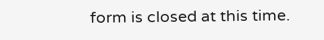form is closed at this time.